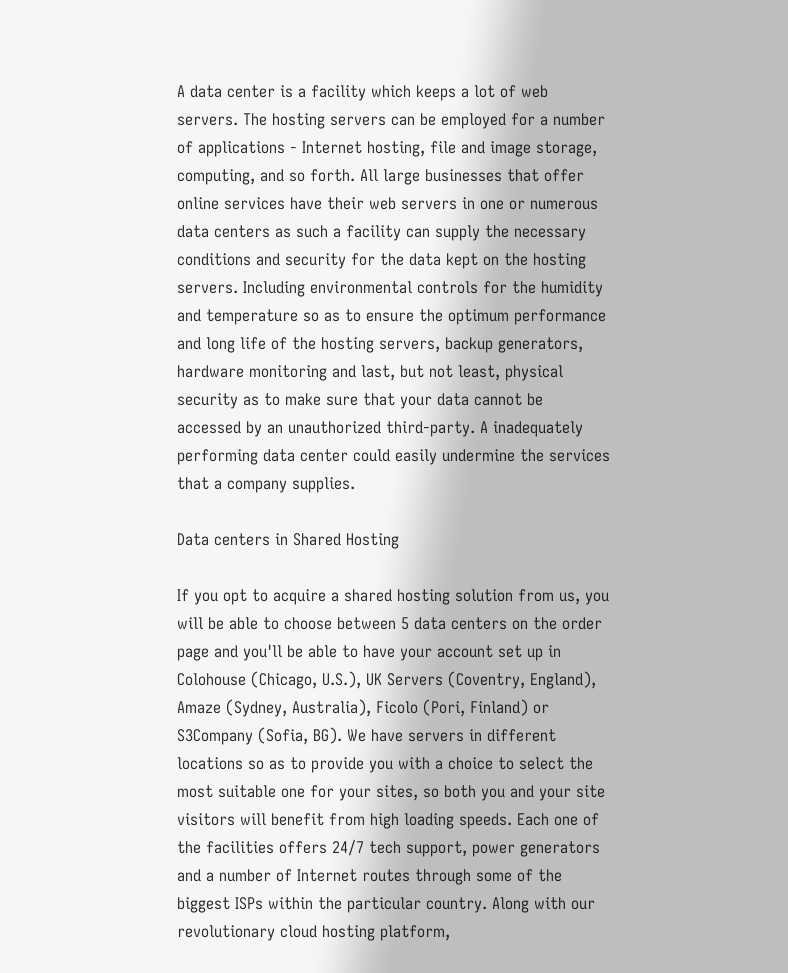A data center is a facility which keeps a lot of web servers. The hosting servers can be employed for a number of applications - Internet hosting, file and image storage, computing, and so forth. All large businesses that offer online services have their web servers in one or numerous data centers as such a facility can supply the necessary conditions and security for the data kept on the hosting servers. Including environmental controls for the humidity and temperature so as to ensure the optimum performance and long life of the hosting servers, backup generators, hardware monitoring and last, but not least, physical security as to make sure that your data cannot be accessed by an unauthorized third-party. A inadequately performing data center could easily undermine the services that a company supplies.

Data centers in Shared Hosting

If you opt to acquire a shared hosting solution from us, you will be able to choose between 5 data centers on the order page and you'll be able to have your account set up in Colohouse (Chicago, U.S.), UK Servers (Coventry, England), Amaze (Sydney, Australia), Ficolo (Pori, Finland) or S3Company (Sofia, BG). We have servers in different locations so as to provide you with a choice to select the most suitable one for your sites, so both you and your site visitors will benefit from high loading speeds. Each one of the facilities offers 24/7 tech support, power generators and a number of Internet routes through some of the biggest ISPs within the particular country. Along with our revolutionary cloud hosting platform,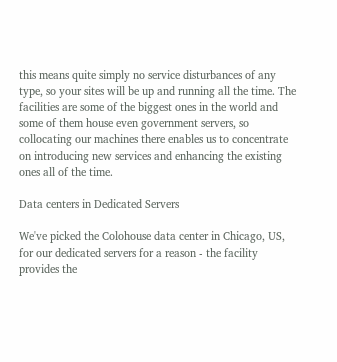this means quite simply no service disturbances of any type, so your sites will be up and running all the time. The facilities are some of the biggest ones in the world and some of them house even government servers, so collocating our machines there enables us to concentrate on introducing new services and enhancing the existing ones all of the time.

Data centers in Dedicated Servers

We've picked the Colohouse data center in Chicago, US, for our dedicated servers for a reason - the facility provides the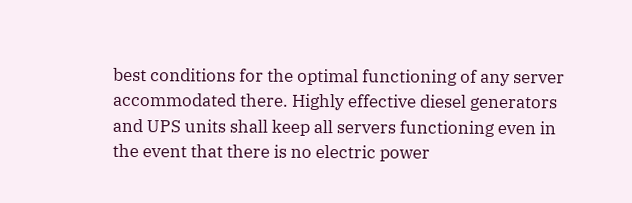best conditions for the optimal functioning of any server accommodated there. Highly effective diesel generators and UPS units shall keep all servers functioning even in the event that there is no electric power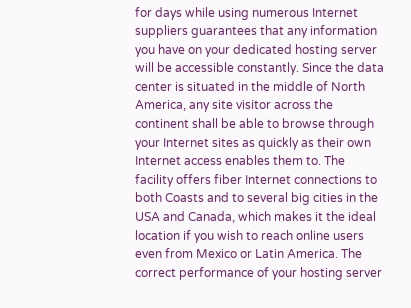for days while using numerous Internet suppliers guarantees that any information you have on your dedicated hosting server will be accessible constantly. Since the data center is situated in the middle of North America, any site visitor across the continent shall be able to browse through your Internet sites as quickly as their own Internet access enables them to. The facility offers fiber Internet connections to both Coasts and to several big cities in the USA and Canada, which makes it the ideal location if you wish to reach online users even from Mexico or Latin America. The correct performance of your hosting server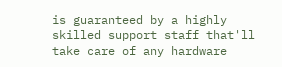is guaranteed by a highly skilled support staff that'll take care of any hardware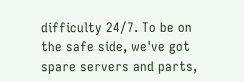difficulty 24/7. To be on the safe side, we've got spare servers and parts,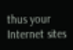thus your Internet sites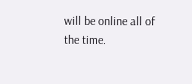will be online all of the time.